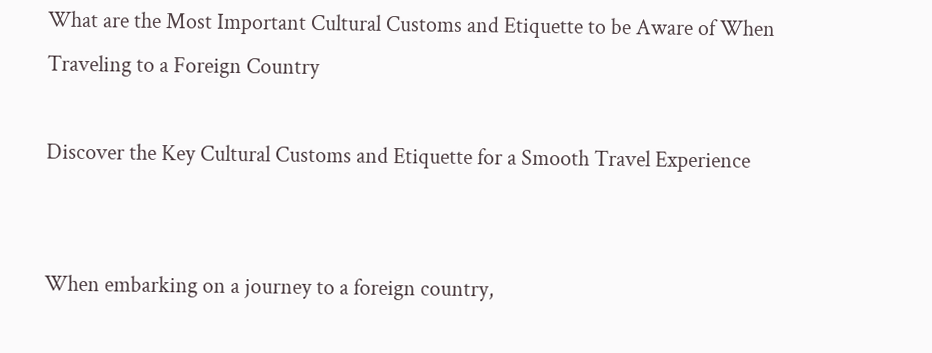What are the Most Important Cultural Customs and Etiquette to be Aware of When Traveling to a Foreign Country

Discover the Key Cultural Customs and Etiquette for a Smooth Travel Experience


When embarking on a journey to a foreign country,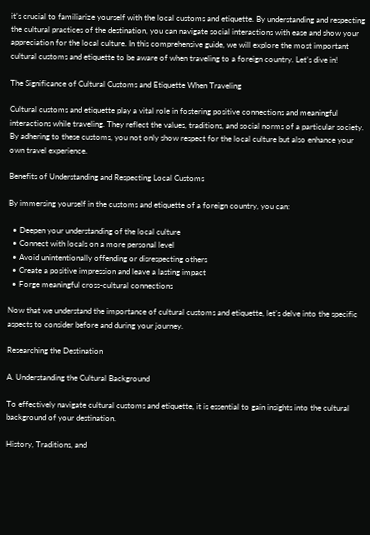it’s crucial to familiarize yourself with the local customs and etiquette. By understanding and respecting the cultural practices of the destination, you can navigate social interactions with ease and show your appreciation for the local culture. In this comprehensive guide, we will explore the most important cultural customs and etiquette to be aware of when traveling to a foreign country. Let’s dive in!

The Significance of Cultural Customs and Etiquette When Traveling

Cultural customs and etiquette play a vital role in fostering positive connections and meaningful interactions while traveling. They reflect the values, traditions, and social norms of a particular society. By adhering to these customs, you not only show respect for the local culture but also enhance your own travel experience.

Benefits of Understanding and Respecting Local Customs

By immersing yourself in the customs and etiquette of a foreign country, you can:

  • Deepen your understanding of the local culture
  • Connect with locals on a more personal level
  • Avoid unintentionally offending or disrespecting others
  • Create a positive impression and leave a lasting impact
  • Forge meaningful cross-cultural connections

Now that we understand the importance of cultural customs and etiquette, let’s delve into the specific aspects to consider before and during your journey.

Researching the Destination

A. Understanding the Cultural Background

To effectively navigate cultural customs and etiquette, it is essential to gain insights into the cultural background of your destination.

History, Traditions, and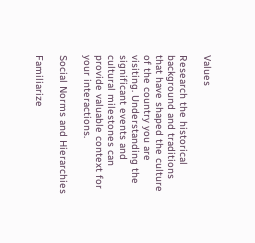Values

Research the historical background and traditions that have shaped the culture of the country you are visiting. Understanding the significant events and cultural milestones can provide valuable context for your interactions.

Social Norms and Hierarchies

Familiarize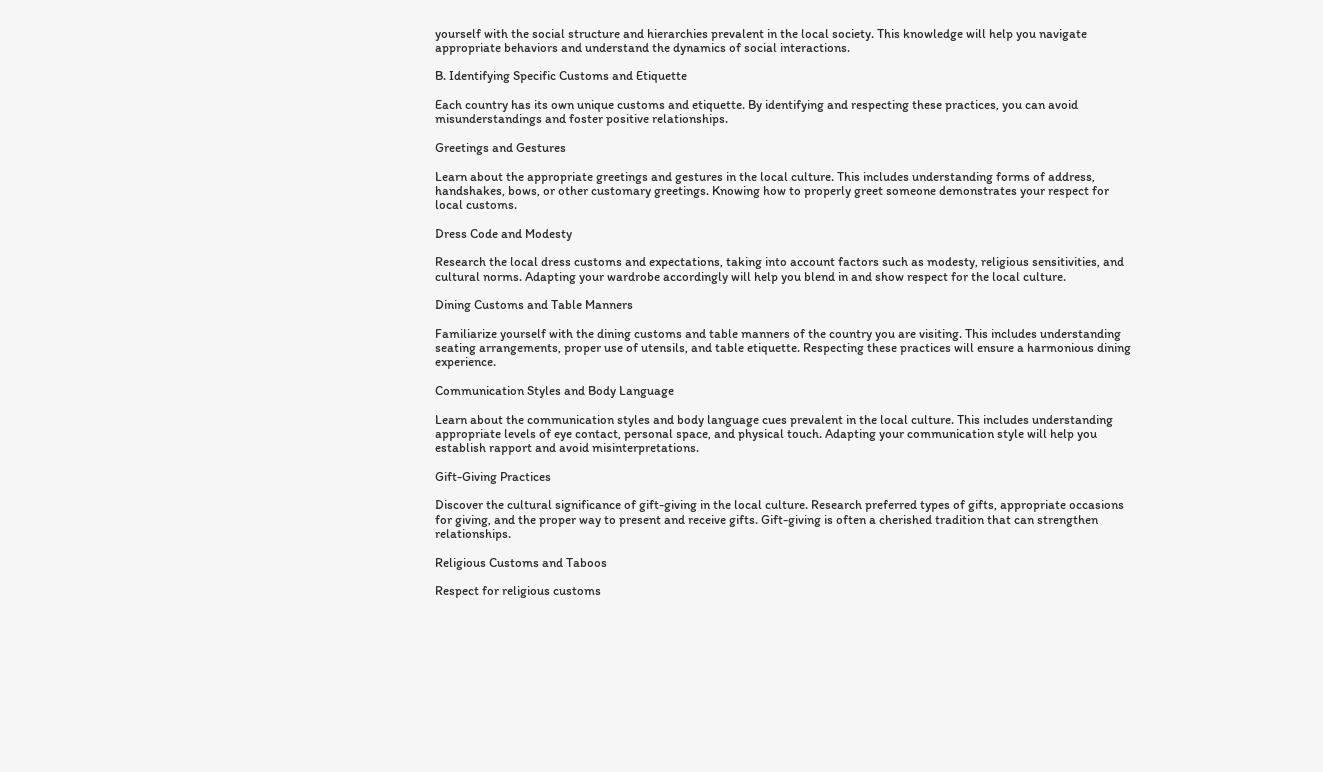yourself with the social structure and hierarchies prevalent in the local society. This knowledge will help you navigate appropriate behaviors and understand the dynamics of social interactions.

B. Identifying Specific Customs and Etiquette

Each country has its own unique customs and etiquette. By identifying and respecting these practices, you can avoid misunderstandings and foster positive relationships.

Greetings and Gestures

Learn about the appropriate greetings and gestures in the local culture. This includes understanding forms of address, handshakes, bows, or other customary greetings. Knowing how to properly greet someone demonstrates your respect for local customs.

Dress Code and Modesty

Research the local dress customs and expectations, taking into account factors such as modesty, religious sensitivities, and cultural norms. Adapting your wardrobe accordingly will help you blend in and show respect for the local culture.

Dining Customs and Table Manners

Familiarize yourself with the dining customs and table manners of the country you are visiting. This includes understanding seating arrangements, proper use of utensils, and table etiquette. Respecting these practices will ensure a harmonious dining experience.

Communication Styles and Body Language

Learn about the communication styles and body language cues prevalent in the local culture. This includes understanding appropriate levels of eye contact, personal space, and physical touch. Adapting your communication style will help you establish rapport and avoid misinterpretations.

Gift-Giving Practices

Discover the cultural significance of gift-giving in the local culture. Research preferred types of gifts, appropriate occasions for giving, and the proper way to present and receive gifts. Gift-giving is often a cherished tradition that can strengthen relationships.

Religious Customs and Taboos

Respect for religious customs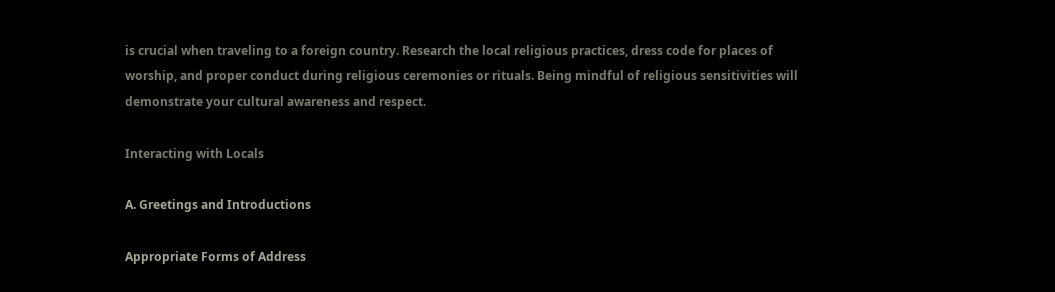is crucial when traveling to a foreign country. Research the local religious practices, dress code for places of worship, and proper conduct during religious ceremonies or rituals. Being mindful of religious sensitivities will demonstrate your cultural awareness and respect.

Interacting with Locals

A. Greetings and Introductions

Appropriate Forms of Address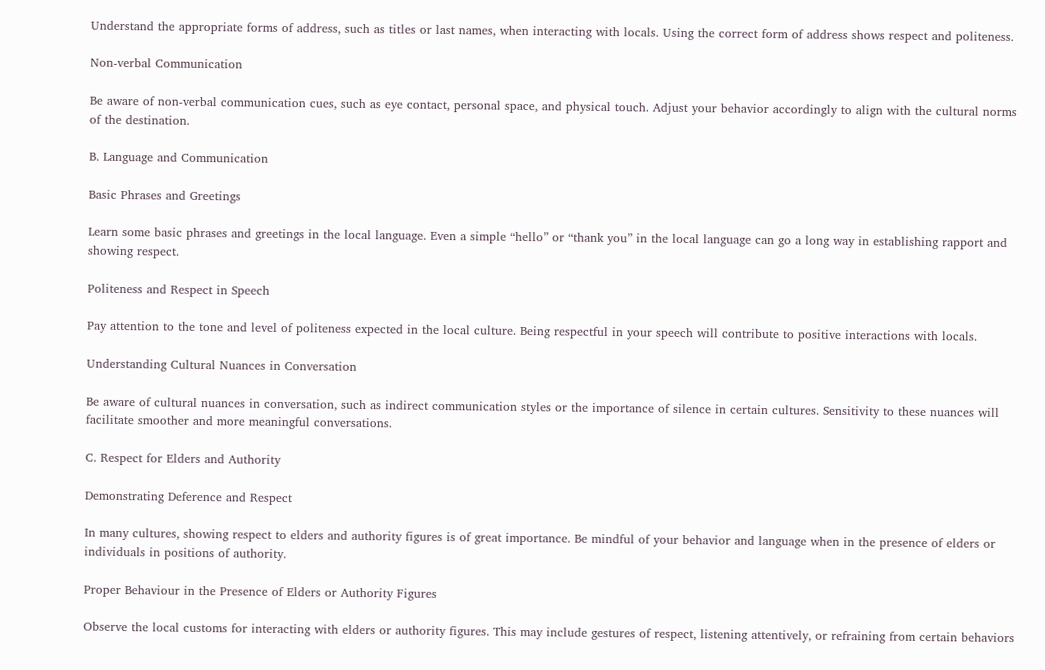Understand the appropriate forms of address, such as titles or last names, when interacting with locals. Using the correct form of address shows respect and politeness.

Non-verbal Communication

Be aware of non-verbal communication cues, such as eye contact, personal space, and physical touch. Adjust your behavior accordingly to align with the cultural norms of the destination.

B. Language and Communication

Basic Phrases and Greetings

Learn some basic phrases and greetings in the local language. Even a simple “hello” or “thank you” in the local language can go a long way in establishing rapport and showing respect.

Politeness and Respect in Speech

Pay attention to the tone and level of politeness expected in the local culture. Being respectful in your speech will contribute to positive interactions with locals.

Understanding Cultural Nuances in Conversation

Be aware of cultural nuances in conversation, such as indirect communication styles or the importance of silence in certain cultures. Sensitivity to these nuances will facilitate smoother and more meaningful conversations.

C. Respect for Elders and Authority

Demonstrating Deference and Respect

In many cultures, showing respect to elders and authority figures is of great importance. Be mindful of your behavior and language when in the presence of elders or individuals in positions of authority.

Proper Behaviour in the Presence of Elders or Authority Figures

Observe the local customs for interacting with elders or authority figures. This may include gestures of respect, listening attentively, or refraining from certain behaviors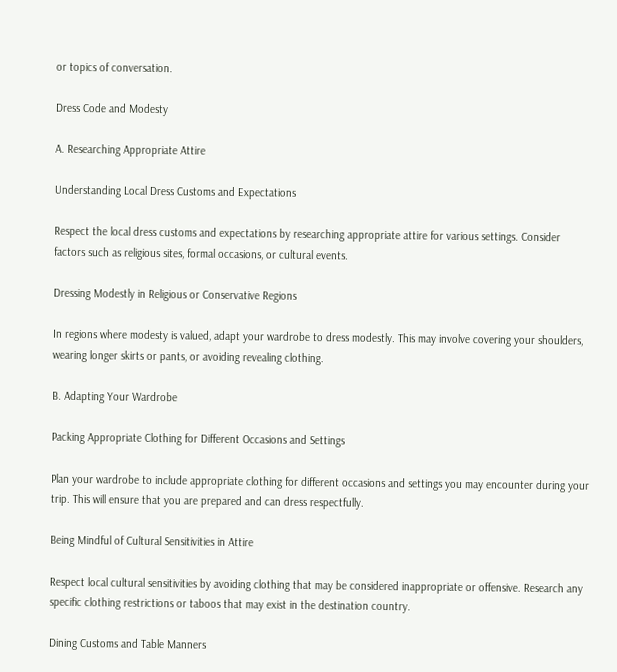or topics of conversation.

Dress Code and Modesty

A. Researching Appropriate Attire

Understanding Local Dress Customs and Expectations

Respect the local dress customs and expectations by researching appropriate attire for various settings. Consider factors such as religious sites, formal occasions, or cultural events.

Dressing Modestly in Religious or Conservative Regions

In regions where modesty is valued, adapt your wardrobe to dress modestly. This may involve covering your shoulders, wearing longer skirts or pants, or avoiding revealing clothing.

B. Adapting Your Wardrobe

Packing Appropriate Clothing for Different Occasions and Settings

Plan your wardrobe to include appropriate clothing for different occasions and settings you may encounter during your trip. This will ensure that you are prepared and can dress respectfully.

Being Mindful of Cultural Sensitivities in Attire

Respect local cultural sensitivities by avoiding clothing that may be considered inappropriate or offensive. Research any specific clothing restrictions or taboos that may exist in the destination country.

Dining Customs and Table Manners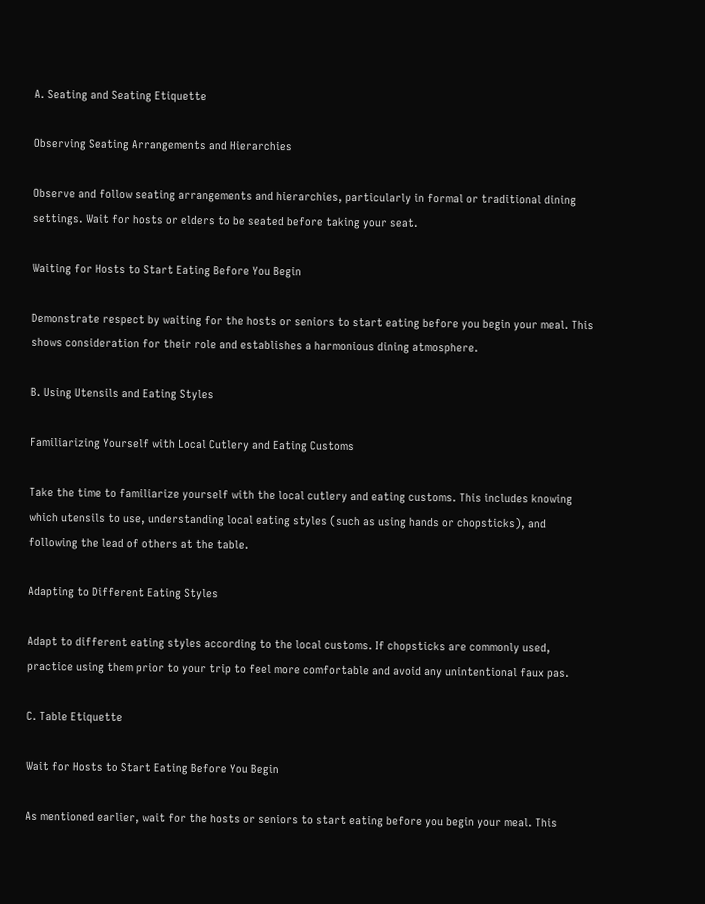A. Seating and Seating Etiquette

Observing Seating Arrangements and Hierarchies

Observe and follow seating arrangements and hierarchies, particularly in formal or traditional dining settings. Wait for hosts or elders to be seated before taking your seat.

Waiting for Hosts to Start Eating Before You Begin

Demonstrate respect by waiting for the hosts or seniors to start eating before you begin your meal. This shows consideration for their role and establishes a harmonious dining atmosphere.

B. Using Utensils and Eating Styles

Familiarizing Yourself with Local Cutlery and Eating Customs

Take the time to familiarize yourself with the local cutlery and eating customs. This includes knowing which utensils to use, understanding local eating styles (such as using hands or chopsticks), and following the lead of others at the table.

Adapting to Different Eating Styles

Adapt to different eating styles according to the local customs. If chopsticks are commonly used, practice using them prior to your trip to feel more comfortable and avoid any unintentional faux pas.

C. Table Etiquette

Wait for Hosts to Start Eating Before You Begin

As mentioned earlier, wait for the hosts or seniors to start eating before you begin your meal. This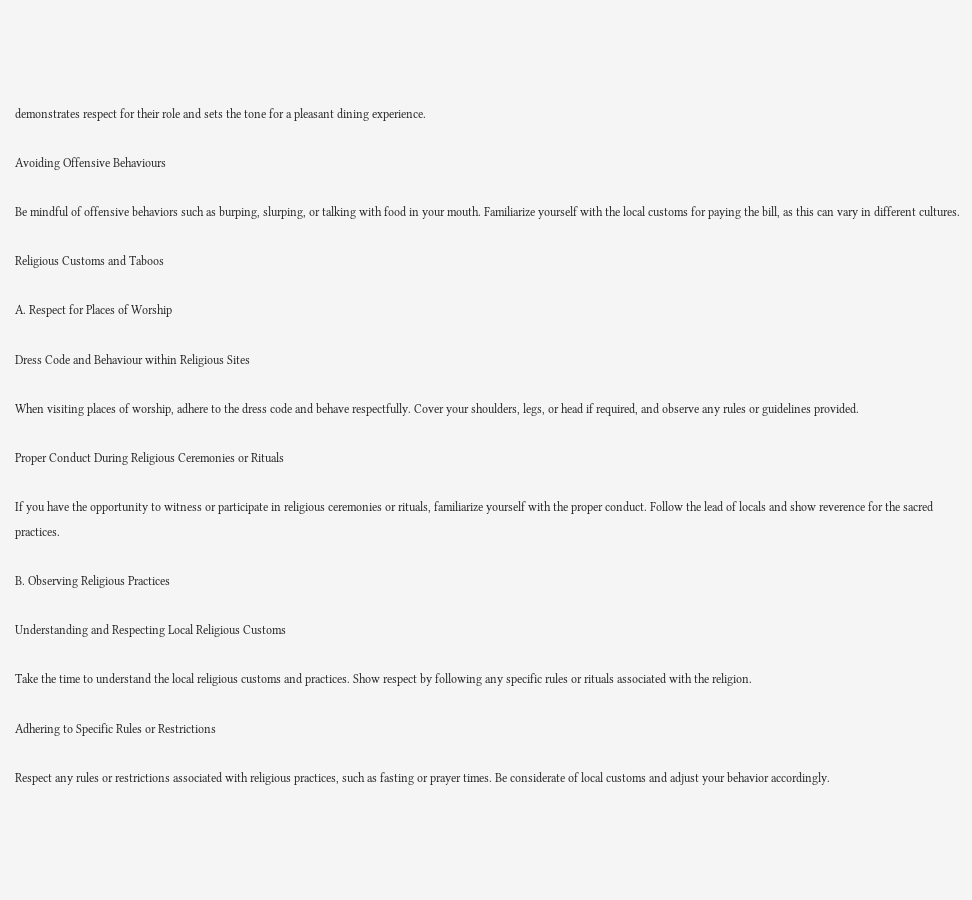demonstrates respect for their role and sets the tone for a pleasant dining experience.

Avoiding Offensive Behaviours

Be mindful of offensive behaviors such as burping, slurping, or talking with food in your mouth. Familiarize yourself with the local customs for paying the bill, as this can vary in different cultures.

Religious Customs and Taboos

A. Respect for Places of Worship

Dress Code and Behaviour within Religious Sites

When visiting places of worship, adhere to the dress code and behave respectfully. Cover your shoulders, legs, or head if required, and observe any rules or guidelines provided.

Proper Conduct During Religious Ceremonies or Rituals

If you have the opportunity to witness or participate in religious ceremonies or rituals, familiarize yourself with the proper conduct. Follow the lead of locals and show reverence for the sacred practices.

B. Observing Religious Practices

Understanding and Respecting Local Religious Customs

Take the time to understand the local religious customs and practices. Show respect by following any specific rules or rituals associated with the religion.

Adhering to Specific Rules or Restrictions

Respect any rules or restrictions associated with religious practices, such as fasting or prayer times. Be considerate of local customs and adjust your behavior accordingly.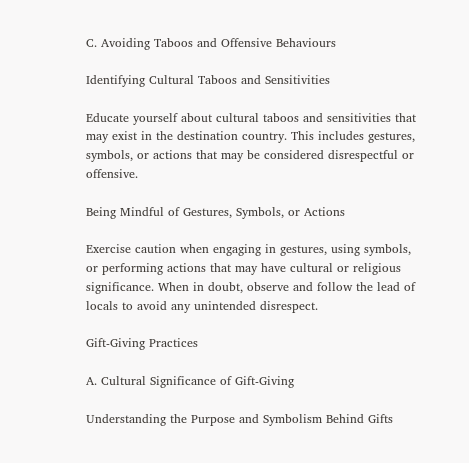C. Avoiding Taboos and Offensive Behaviours

Identifying Cultural Taboos and Sensitivities

Educate yourself about cultural taboos and sensitivities that may exist in the destination country. This includes gestures, symbols, or actions that may be considered disrespectful or offensive.

Being Mindful of Gestures, Symbols, or Actions

Exercise caution when engaging in gestures, using symbols, or performing actions that may have cultural or religious significance. When in doubt, observe and follow the lead of locals to avoid any unintended disrespect.

Gift-Giving Practices

A. Cultural Significance of Gift-Giving

Understanding the Purpose and Symbolism Behind Gifts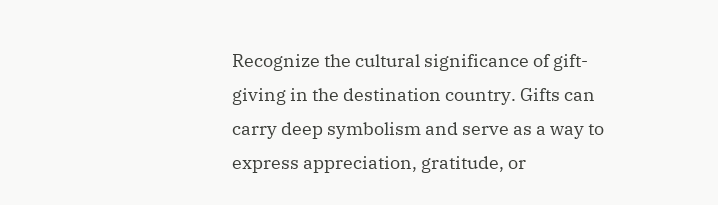Recognize the cultural significance of gift-giving in the destination country. Gifts can carry deep symbolism and serve as a way to express appreciation, gratitude, or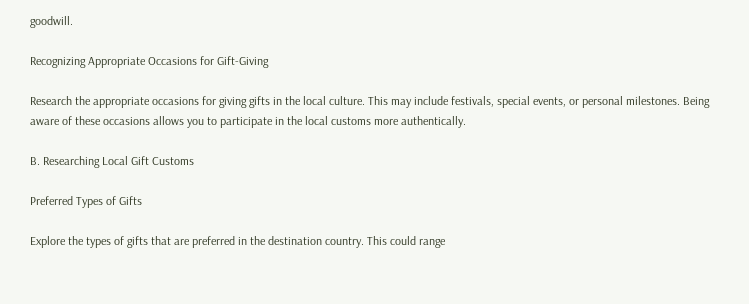goodwill.

Recognizing Appropriate Occasions for Gift-Giving

Research the appropriate occasions for giving gifts in the local culture. This may include festivals, special events, or personal milestones. Being aware of these occasions allows you to participate in the local customs more authentically.

B. Researching Local Gift Customs

Preferred Types of Gifts

Explore the types of gifts that are preferred in the destination country. This could range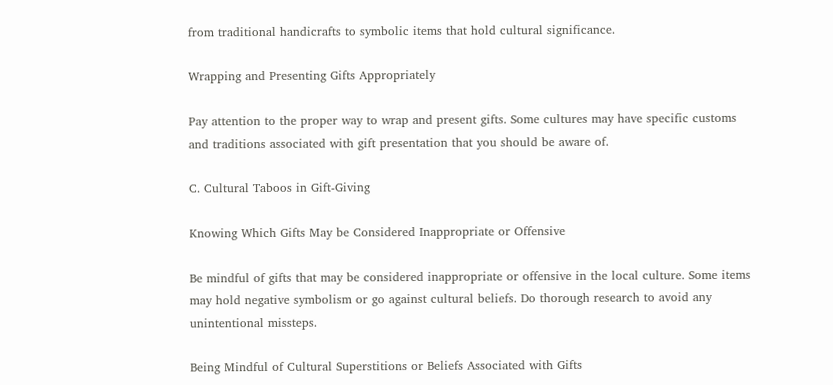from traditional handicrafts to symbolic items that hold cultural significance.

Wrapping and Presenting Gifts Appropriately

Pay attention to the proper way to wrap and present gifts. Some cultures may have specific customs and traditions associated with gift presentation that you should be aware of.

C. Cultural Taboos in Gift-Giving

Knowing Which Gifts May be Considered Inappropriate or Offensive

Be mindful of gifts that may be considered inappropriate or offensive in the local culture. Some items may hold negative symbolism or go against cultural beliefs. Do thorough research to avoid any unintentional missteps.

Being Mindful of Cultural Superstitions or Beliefs Associated with Gifts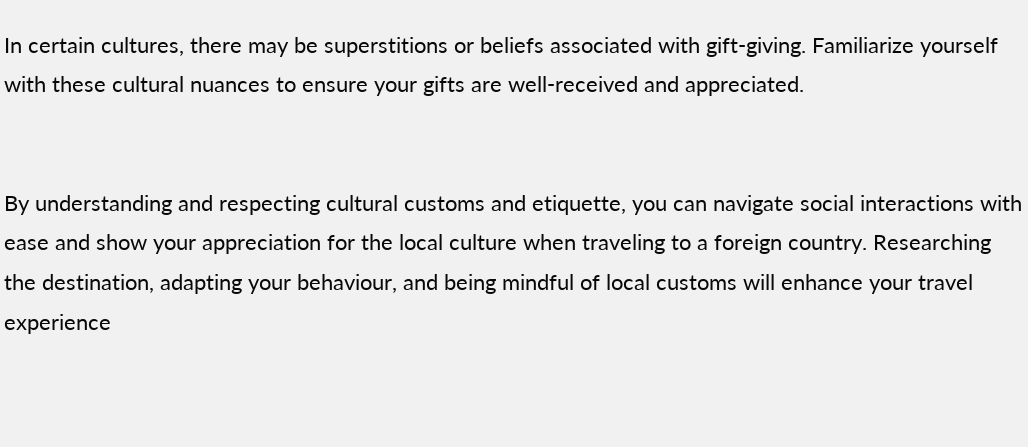In certain cultures, there may be superstitions or beliefs associated with gift-giving. Familiarize yourself with these cultural nuances to ensure your gifts are well-received and appreciated.


By understanding and respecting cultural customs and etiquette, you can navigate social interactions with ease and show your appreciation for the local culture when traveling to a foreign country. Researching the destination, adapting your behaviour, and being mindful of local customs will enhance your travel experience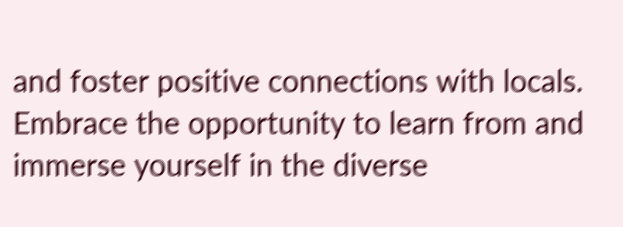and foster positive connections with locals. Embrace the opportunity to learn from and immerse yourself in the diverse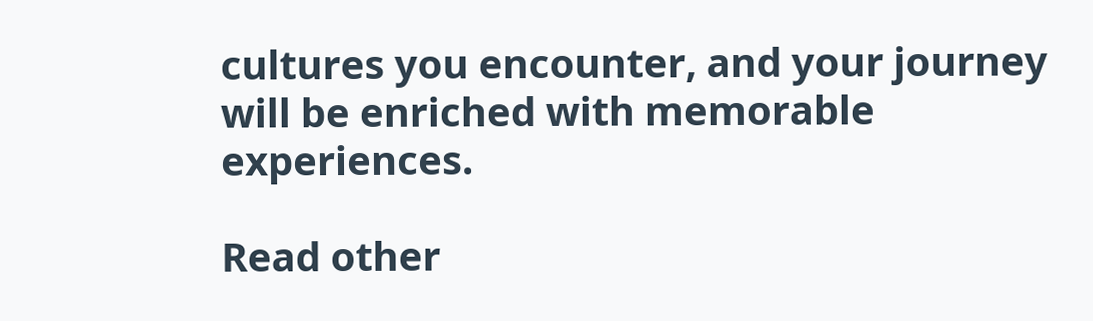cultures you encounter, and your journey will be enriched with memorable experiences.

Read other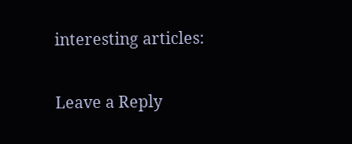interesting articles:

Leave a Reply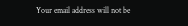Your email address will not be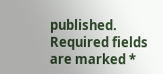published. Required fields are marked *